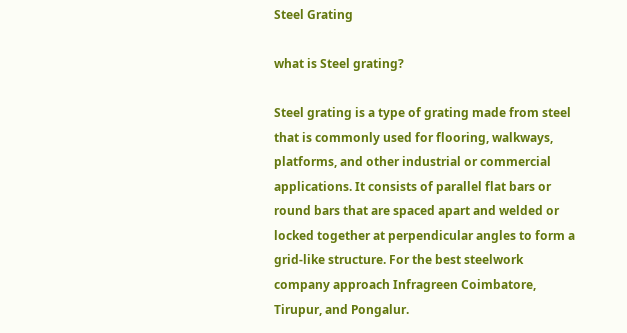Steel Grating

what is Steel grating?

Steel grating is a type of grating made from steel that is commonly used for flooring, walkways, platforms, and other industrial or commercial applications. It consists of parallel flat bars or round bars that are spaced apart and welded or locked together at perpendicular angles to form a grid-like structure. For the best steelwork company approach Infragreen Coimbatore, Tirupur, and Pongalur.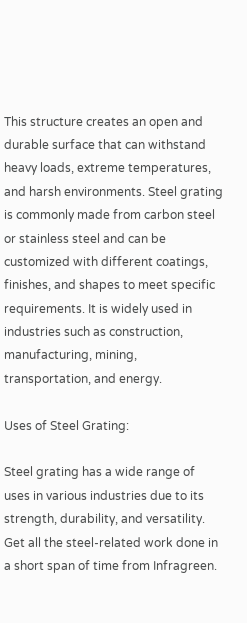This structure creates an open and durable surface that can withstand heavy loads, extreme temperatures, and harsh environments. Steel grating is commonly made from carbon steel or stainless steel and can be customized with different coatings, finishes, and shapes to meet specific requirements. It is widely used in industries such as construction, manufacturing, mining, transportation, and energy.

Uses of Steel Grating:

Steel grating has a wide range of uses in various industries due to its strength, durability, and versatility. Get all the steel-related work done in a short span of time from Infragreen.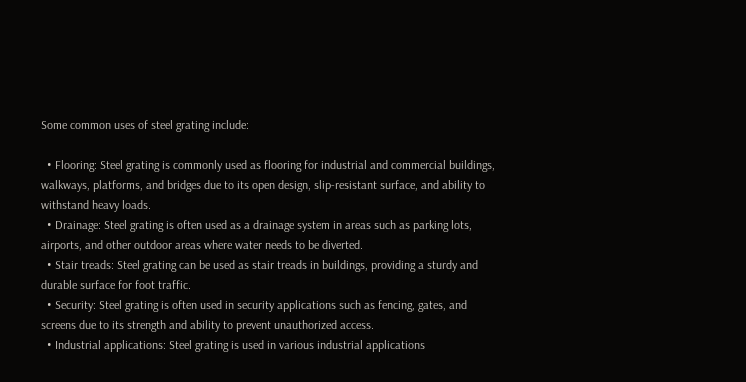Some common uses of steel grating include:

  • Flooring: Steel grating is commonly used as flooring for industrial and commercial buildings, walkways, platforms, and bridges due to its open design, slip-resistant surface, and ability to withstand heavy loads.
  • Drainage: Steel grating is often used as a drainage system in areas such as parking lots, airports, and other outdoor areas where water needs to be diverted.
  • Stair treads: Steel grating can be used as stair treads in buildings, providing a sturdy and durable surface for foot traffic.
  • Security: Steel grating is often used in security applications such as fencing, gates, and screens due to its strength and ability to prevent unauthorized access.
  • Industrial applications: Steel grating is used in various industrial applications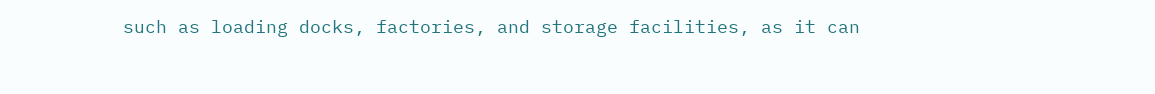such as loading docks, factories, and storage facilities, as it can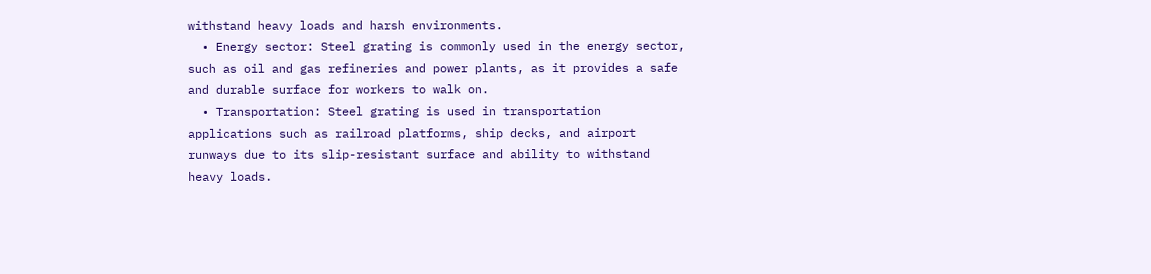withstand heavy loads and harsh environments.
  • Energy sector: Steel grating is commonly used in the energy sector, such as oil and gas refineries and power plants, as it provides a safe and durable surface for workers to walk on.
  • Transportation: Steel grating is used in transportation applications such as railroad platforms, ship decks, and airport runways due to its slip-resistant surface and ability to withstand heavy loads.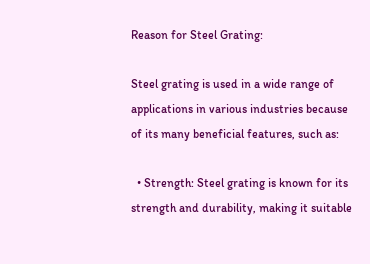Reason for Steel Grating:

Steel grating is used in a wide range of applications in various industries because of its many beneficial features, such as:

  • Strength: Steel grating is known for its strength and durability, making it suitable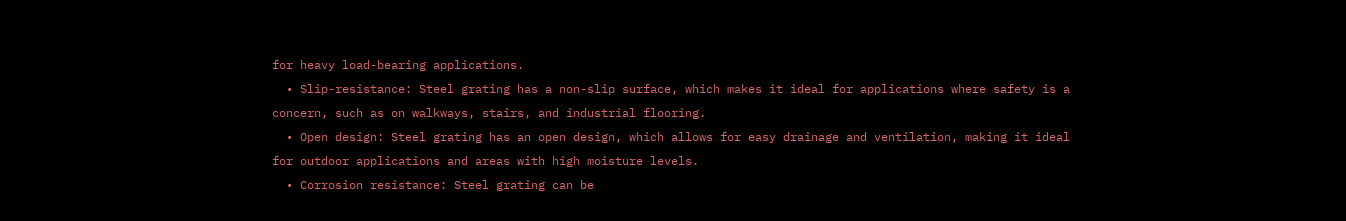for heavy load-bearing applications.
  • Slip-resistance: Steel grating has a non-slip surface, which makes it ideal for applications where safety is a concern, such as on walkways, stairs, and industrial flooring.
  • Open design: Steel grating has an open design, which allows for easy drainage and ventilation, making it ideal for outdoor applications and areas with high moisture levels.
  • Corrosion resistance: Steel grating can be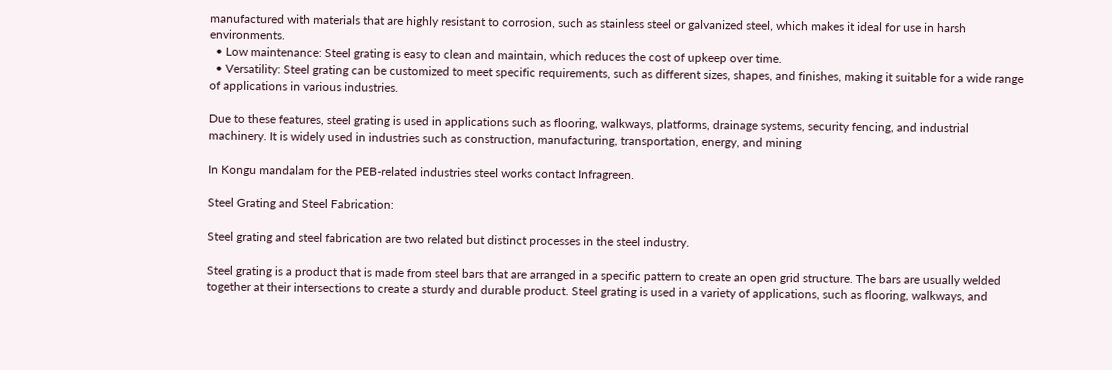manufactured with materials that are highly resistant to corrosion, such as stainless steel or galvanized steel, which makes it ideal for use in harsh environments.
  • Low maintenance: Steel grating is easy to clean and maintain, which reduces the cost of upkeep over time.
  • Versatility: Steel grating can be customized to meet specific requirements, such as different sizes, shapes, and finishes, making it suitable for a wide range of applications in various industries.

Due to these features, steel grating is used in applications such as flooring, walkways, platforms, drainage systems, security fencing, and industrial machinery. It is widely used in industries such as construction, manufacturing, transportation, energy, and mining

In Kongu mandalam for the PEB-related industries steel works contact Infragreen.

Steel Grating and Steel Fabrication:

Steel grating and steel fabrication are two related but distinct processes in the steel industry.

Steel grating is a product that is made from steel bars that are arranged in a specific pattern to create an open grid structure. The bars are usually welded together at their intersections to create a sturdy and durable product. Steel grating is used in a variety of applications, such as flooring, walkways, and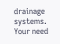drainage systems. Your need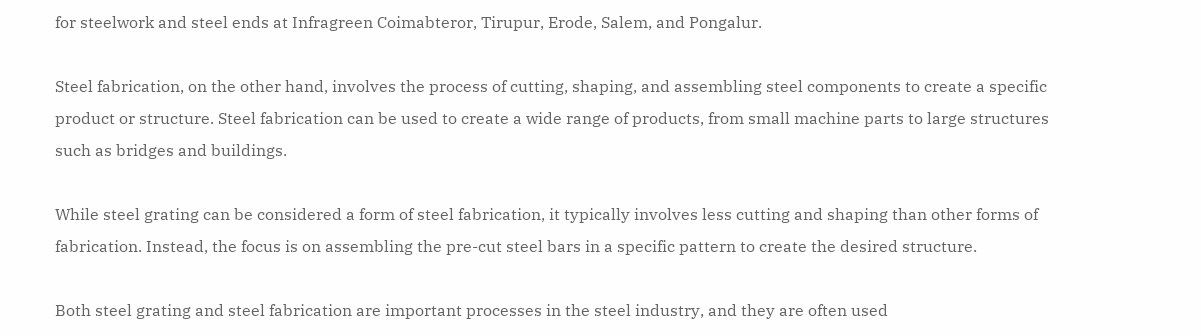for steelwork and steel ends at Infragreen Coimabteror, Tirupur, Erode, Salem, and Pongalur.

Steel fabrication, on the other hand, involves the process of cutting, shaping, and assembling steel components to create a specific product or structure. Steel fabrication can be used to create a wide range of products, from small machine parts to large structures such as bridges and buildings.

While steel grating can be considered a form of steel fabrication, it typically involves less cutting and shaping than other forms of fabrication. Instead, the focus is on assembling the pre-cut steel bars in a specific pattern to create the desired structure.

Both steel grating and steel fabrication are important processes in the steel industry, and they are often used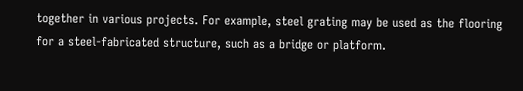together in various projects. For example, steel grating may be used as the flooring for a steel-fabricated structure, such as a bridge or platform.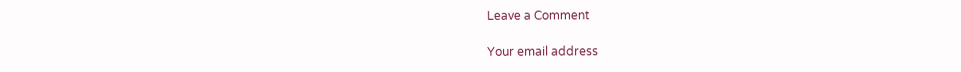Leave a Comment

Your email address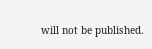will not be published.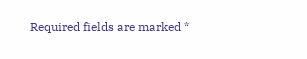Required fields are marked *